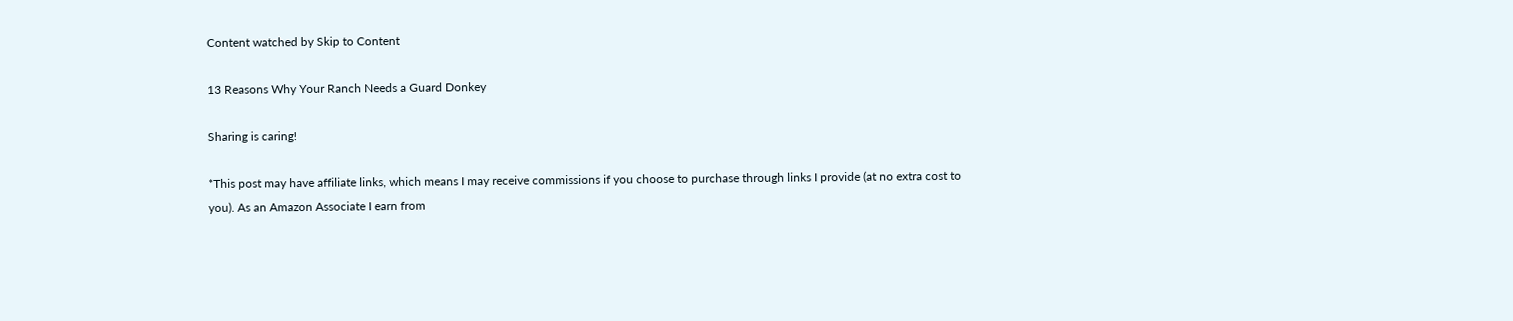Content watched by Skip to Content

13 Reasons Why Your Ranch Needs a Guard Donkey

Sharing is caring!

*This post may have affiliate links, which means I may receive commissions if you choose to purchase through links I provide (at no extra cost to you). As an Amazon Associate I earn from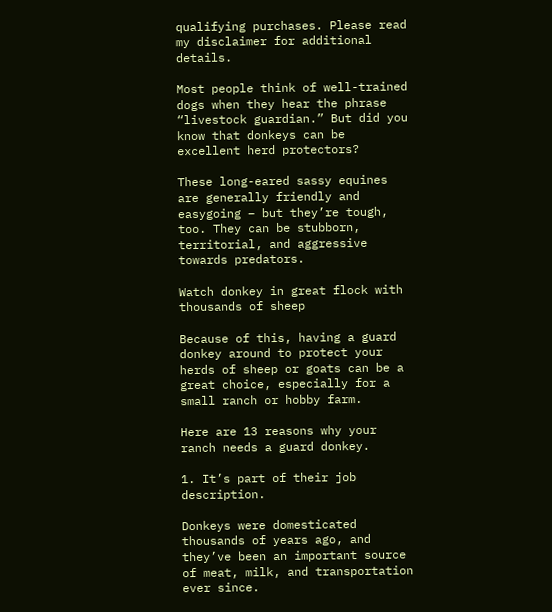qualifying purchases. Please read my disclaimer for additional details.

Most people think of well-trained dogs when they hear the phrase “livestock guardian.” But did you know that donkeys can be excellent herd protectors?

These long-eared sassy equines are generally friendly and easygoing – but they’re tough, too. They can be stubborn, territorial, and aggressive towards predators.

Watch donkey in great flock with thousands of sheep

Because of this, having a guard donkey around to protect your herds of sheep or goats can be a great choice, especially for a small ranch or hobby farm.

Here are 13 reasons why your ranch needs a guard donkey.

1. It’s part of their job description.

Donkeys were domesticated thousands of years ago, and they’ve been an important source of meat, milk, and transportation ever since.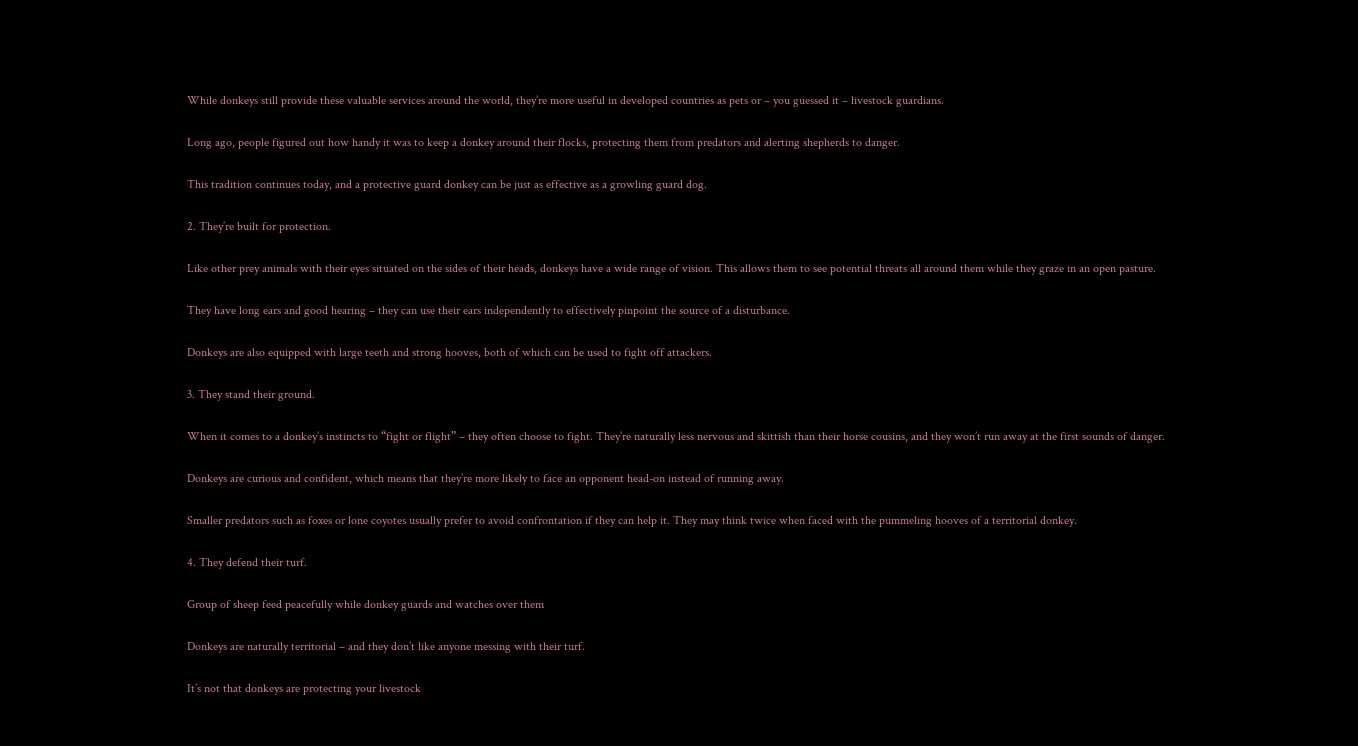While donkeys still provide these valuable services around the world, they’re more useful in developed countries as pets or – you guessed it – livestock guardians.

Long ago, people figured out how handy it was to keep a donkey around their flocks, protecting them from predators and alerting shepherds to danger.

This tradition continues today, and a protective guard donkey can be just as effective as a growling guard dog.

2. They’re built for protection.

Like other prey animals with their eyes situated on the sides of their heads, donkeys have a wide range of vision. This allows them to see potential threats all around them while they graze in an open pasture.

They have long ears and good hearing – they can use their ears independently to effectively pinpoint the source of a disturbance.

Donkeys are also equipped with large teeth and strong hooves, both of which can be used to fight off attackers.

3. They stand their ground.

When it comes to a donkey’s instincts to “fight or flight” – they often choose to fight. They’re naturally less nervous and skittish than their horse cousins, and they won’t run away at the first sounds of danger.

Donkeys are curious and confident, which means that they’re more likely to face an opponent head-on instead of running away.

Smaller predators such as foxes or lone coyotes usually prefer to avoid confrontation if they can help it. They may think twice when faced with the pummeling hooves of a territorial donkey.

4. They defend their turf.

Group of sheep feed peacefully while donkey guards and watches over them

Donkeys are naturally territorial – and they don’t like anyone messing with their turf.

It’s not that donkeys are protecting your livestock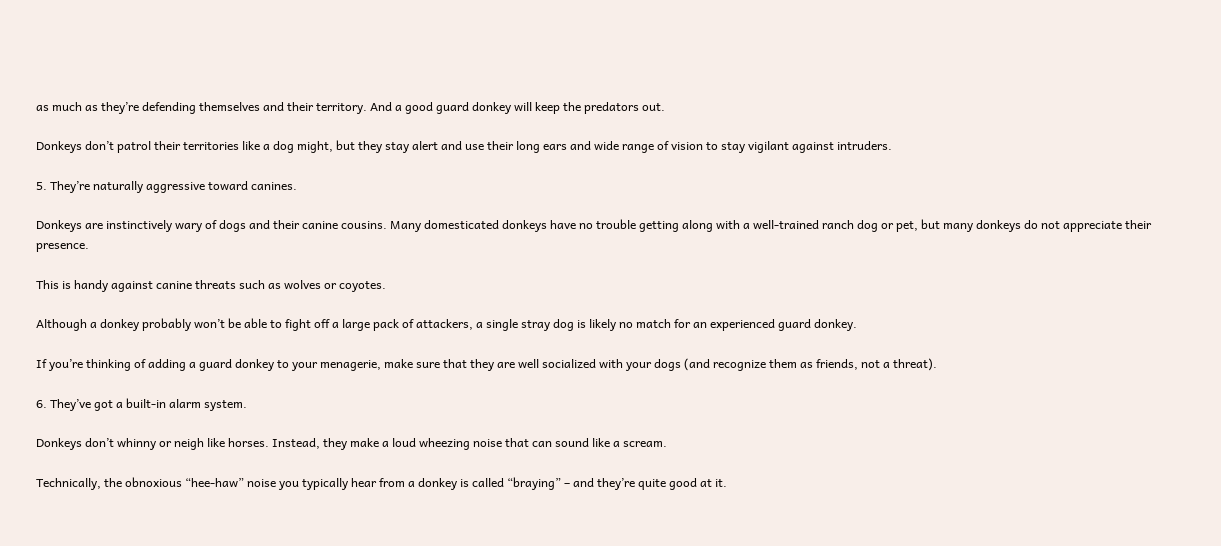as much as they’re defending themselves and their territory. And a good guard donkey will keep the predators out.

Donkeys don’t patrol their territories like a dog might, but they stay alert and use their long ears and wide range of vision to stay vigilant against intruders.

5. They’re naturally aggressive toward canines.

Donkeys are instinctively wary of dogs and their canine cousins. Many domesticated donkeys have no trouble getting along with a well-trained ranch dog or pet, but many donkeys do not appreciate their presence.

This is handy against canine threats such as wolves or coyotes.

Although a donkey probably won’t be able to fight off a large pack of attackers, a single stray dog is likely no match for an experienced guard donkey.

If you’re thinking of adding a guard donkey to your menagerie, make sure that they are well socialized with your dogs (and recognize them as friends, not a threat).

6. They’ve got a built-in alarm system.

Donkeys don’t whinny or neigh like horses. Instead, they make a loud wheezing noise that can sound like a scream.

Technically, the obnoxious “hee-haw” noise you typically hear from a donkey is called “braying” – and they’re quite good at it.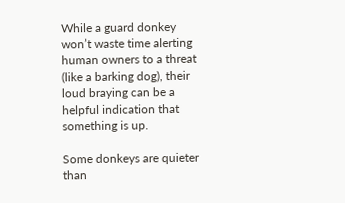While a guard donkey won’t waste time alerting human owners to a threat (like a barking dog), their loud braying can be a helpful indication that something is up.

Some donkeys are quieter than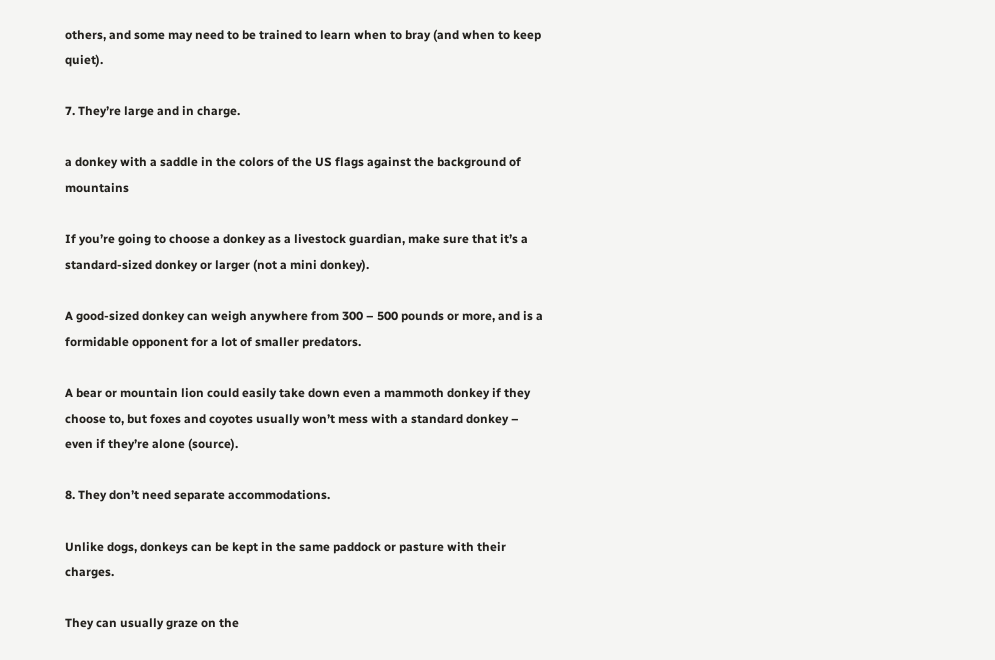others, and some may need to be trained to learn when to bray (and when to keep quiet).

7. They’re large and in charge.

a donkey with a saddle in the colors of the US flags against the background of mountains

If you’re going to choose a donkey as a livestock guardian, make sure that it’s a standard-sized donkey or larger (not a mini donkey).

A good-sized donkey can weigh anywhere from 300 – 500 pounds or more, and is a formidable opponent for a lot of smaller predators.

A bear or mountain lion could easily take down even a mammoth donkey if they choose to, but foxes and coyotes usually won’t mess with a standard donkey – even if they’re alone (source).

8. They don’t need separate accommodations.

Unlike dogs, donkeys can be kept in the same paddock or pasture with their charges.

They can usually graze on the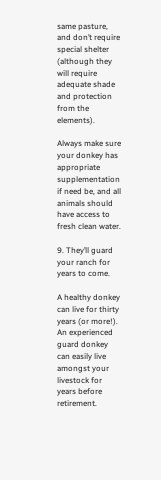same pasture, and don’t require special shelter (although they will require adequate shade and protection from the elements).

Always make sure your donkey has appropriate supplementation if need be, and all animals should have access to fresh clean water.

9. They’ll guard your ranch for years to come.

A healthy donkey can live for thirty years (or more!). An experienced guard donkey can easily live amongst your livestock for years before retirement.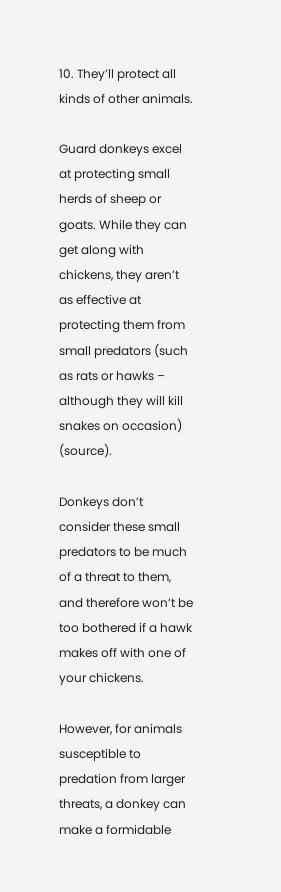10. They’ll protect all kinds of other animals.

Guard donkeys excel at protecting small herds of sheep or goats. While they can get along with chickens, they aren’t as effective at protecting them from small predators (such as rats or hawks – although they will kill snakes on occasion) (source).

Donkeys don’t consider these small predators to be much of a threat to them, and therefore won’t be too bothered if a hawk makes off with one of your chickens.

However, for animals susceptible to predation from larger threats, a donkey can make a formidable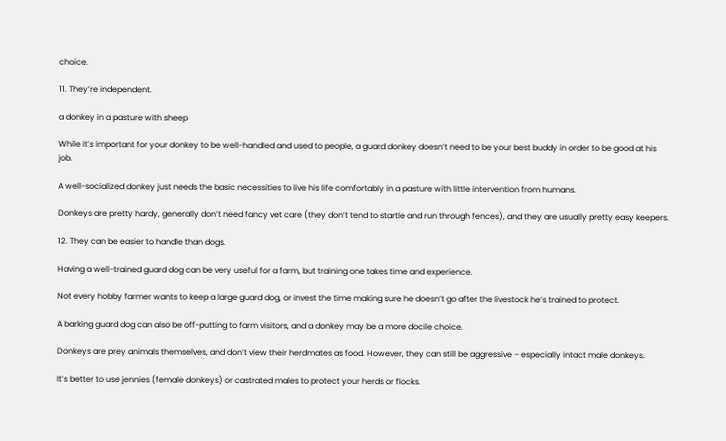choice.

11. They’re independent.

a donkey in a pasture with sheep

While it’s important for your donkey to be well-handled and used to people, a guard donkey doesn’t need to be your best buddy in order to be good at his job.

A well-socialized donkey just needs the basic necessities to live his life comfortably in a pasture with little intervention from humans.

Donkeys are pretty hardy, generally don’t need fancy vet care (they don’t tend to startle and run through fences), and they are usually pretty easy keepers.

12. They can be easier to handle than dogs.

Having a well-trained guard dog can be very useful for a farm, but training one takes time and experience.

Not every hobby farmer wants to keep a large guard dog, or invest the time making sure he doesn’t go after the livestock he’s trained to protect.

A barking guard dog can also be off-putting to farm visitors, and a donkey may be a more docile choice.

Donkeys are prey animals themselves, and don’t view their herdmates as food. However, they can still be aggressive – especially intact male donkeys.

It’s better to use jennies (female donkeys) or castrated males to protect your herds or flocks.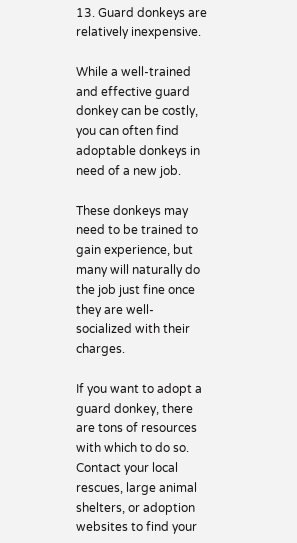13. Guard donkeys are relatively inexpensive.

While a well-trained and effective guard donkey can be costly, you can often find adoptable donkeys in need of a new job.

These donkeys may need to be trained to gain experience, but many will naturally do the job just fine once they are well-socialized with their charges.

If you want to adopt a guard donkey, there are tons of resources with which to do so. Contact your local rescues, large animal shelters, or adoption websites to find your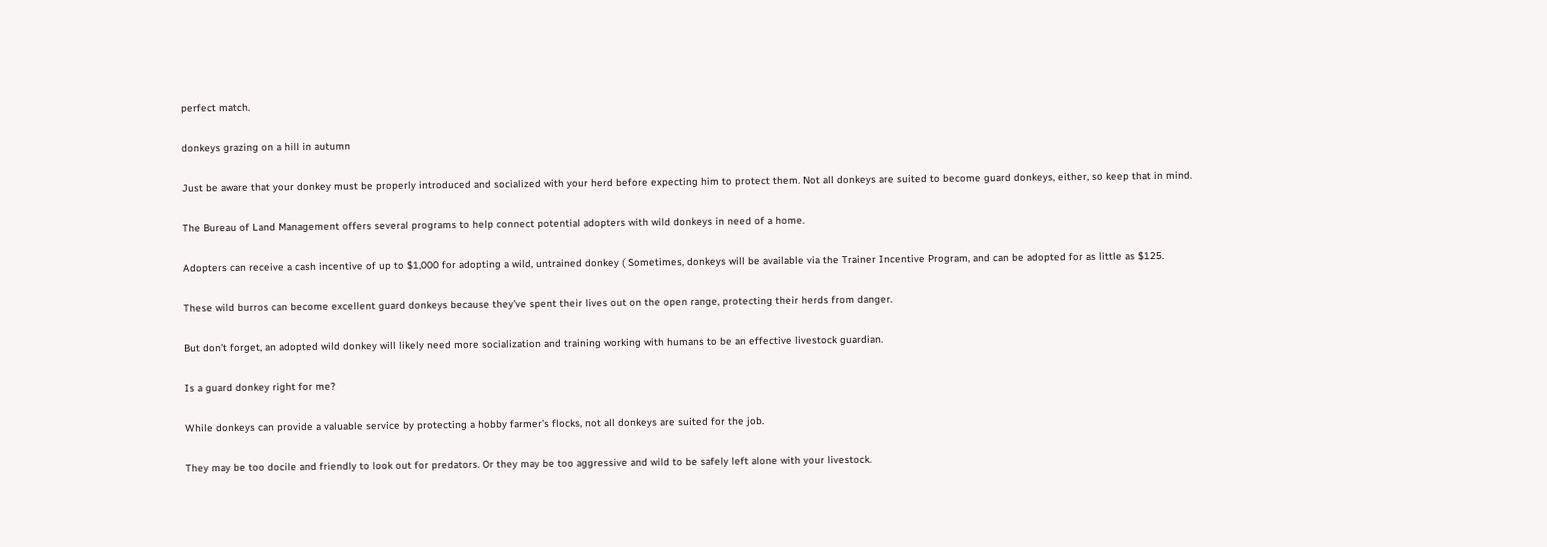perfect match.

donkeys grazing on a hill in autumn

Just be aware that your donkey must be properly introduced and socialized with your herd before expecting him to protect them. Not all donkeys are suited to become guard donkeys, either, so keep that in mind.

The Bureau of Land Management offers several programs to help connect potential adopters with wild donkeys in need of a home.

Adopters can receive a cash incentive of up to $1,000 for adopting a wild, untrained donkey ( Sometimes, donkeys will be available via the Trainer Incentive Program, and can be adopted for as little as $125.

These wild burros can become excellent guard donkeys because they’ve spent their lives out on the open range, protecting their herds from danger.

But don’t forget, an adopted wild donkey will likely need more socialization and training working with humans to be an effective livestock guardian.

Is a guard donkey right for me?

While donkeys can provide a valuable service by protecting a hobby farmer’s flocks, not all donkeys are suited for the job.

They may be too docile and friendly to look out for predators. Or they may be too aggressive and wild to be safely left alone with your livestock.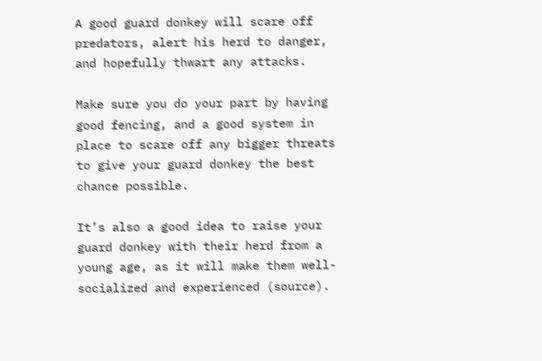A good guard donkey will scare off predators, alert his herd to danger, and hopefully thwart any attacks.

Make sure you do your part by having good fencing, and a good system in place to scare off any bigger threats to give your guard donkey the best chance possible.

It’s also a good idea to raise your guard donkey with their herd from a young age, as it will make them well-socialized and experienced (source).